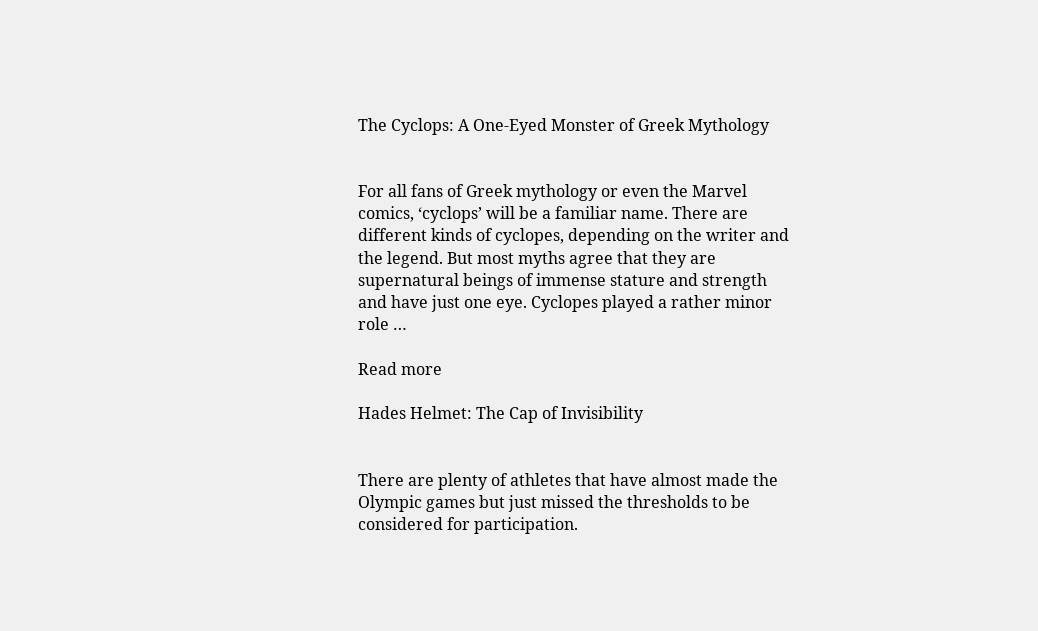The Cyclops: A One-Eyed Monster of Greek Mythology


For all fans of Greek mythology or even the Marvel comics, ‘cyclops’ will be a familiar name. There are different kinds of cyclopes, depending on the writer and the legend. But most myths agree that they are supernatural beings of immense stature and strength and have just one eye. Cyclopes played a rather minor role …

Read more

Hades Helmet: The Cap of Invisibility


There are plenty of athletes that have almost made the Olympic games but just missed the thresholds to be considered for participation.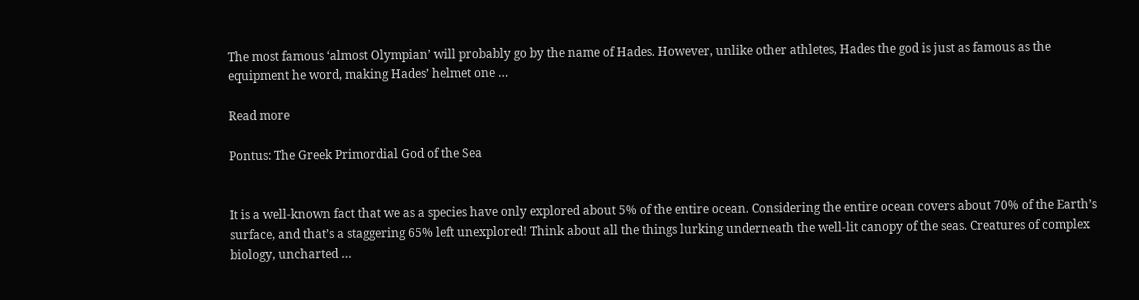The most famous ‘almost Olympian’ will probably go by the name of Hades. However, unlike other athletes, Hades the god is just as famous as the equipment he word, making Hades’ helmet one …

Read more

Pontus: The Greek Primordial God of the Sea


It is a well-known fact that we as a species have only explored about 5% of the entire ocean. Considering the entire ocean covers about 70% of the Earth’s surface, and that’s a staggering 65% left unexplored! Think about all the things lurking underneath the well-lit canopy of the seas. Creatures of complex biology, uncharted …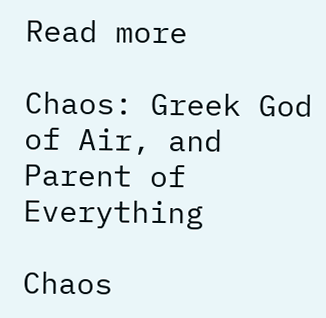Read more

Chaos: Greek God of Air, and Parent of Everything

Chaos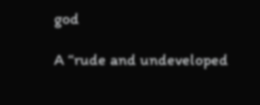god

A “rude and undeveloped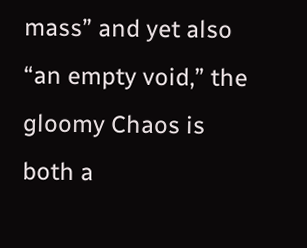mass” and yet also “an empty void,” the gloomy Chaos is both a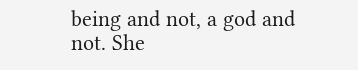being and not, a god and not. She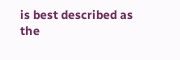is best described as the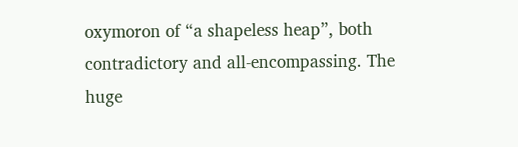oxymoron of “a shapeless heap”, both contradictory and all-encompassing. The huge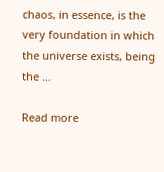chaos, in essence, is the very foundation in which the universe exists, being the …

Read more